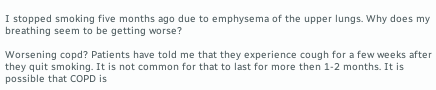I stopped smoking five months ago due to emphysema of the upper lungs. Why does my breathing seem to be getting worse?

Worsening copd? Patients have told me that they experience cough for a few weeks after they quit smoking. It is not common for that to last for more then 1-2 months. It is possible that COPD is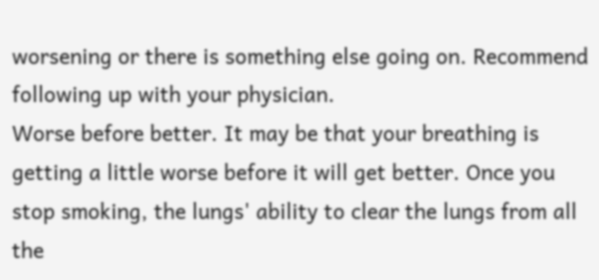worsening or there is something else going on. Recommend following up with your physician.
Worse before better. It may be that your breathing is getting a little worse before it will get better. Once you stop smoking, the lungs' ability to clear the lungs from all the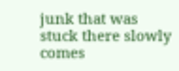junk that was stuck there slowly comes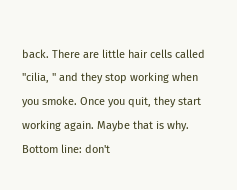back. There are little hair cells called "cilia, " and they stop working when you smoke. Once you quit, they start working again. Maybe that is why. Bottom line: don't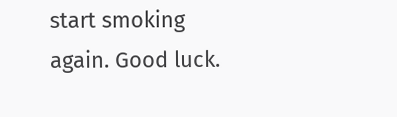start smoking again. Good luck.